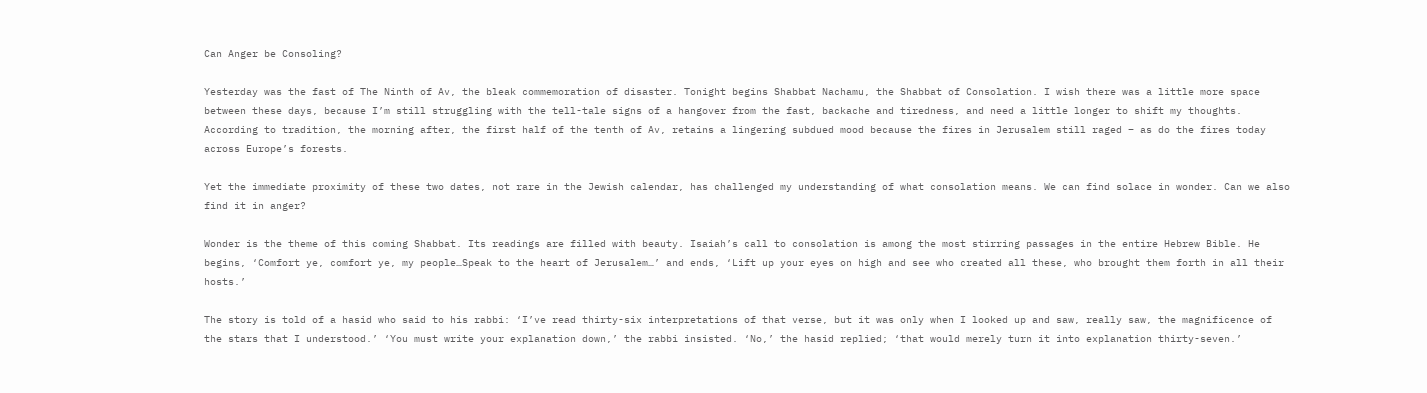Can Anger be Consoling?

Yesterday was the fast of The Ninth of Av, the bleak commemoration of disaster. Tonight begins Shabbat Nachamu, the Shabbat of Consolation. I wish there was a little more space between these days, because I’m still struggling with the tell-tale signs of a hangover from the fast, backache and tiredness, and need a little longer to shift my thoughts. According to tradition, the morning after, the first half of the tenth of Av, retains a lingering subdued mood because the fires in Jerusalem still raged – as do the fires today across Europe’s forests.

Yet the immediate proximity of these two dates, not rare in the Jewish calendar, has challenged my understanding of what consolation means. We can find solace in wonder. Can we also find it in anger?

Wonder is the theme of this coming Shabbat. Its readings are filled with beauty. Isaiah’s call to consolation is among the most stirring passages in the entire Hebrew Bible. He begins, ‘Comfort ye, comfort ye, my people…Speak to the heart of Jerusalem…’ and ends, ‘Lift up your eyes on high and see who created all these, who brought them forth in all their hosts.’

The story is told of a hasid who said to his rabbi: ‘I’ve read thirty-six interpretations of that verse, but it was only when I looked up and saw, really saw, the magnificence of the stars that I understood.’ ‘You must write your explanation down,’ the rabbi insisted. ‘No,’ the hasid replied; ‘that would merely turn it into explanation thirty-seven.’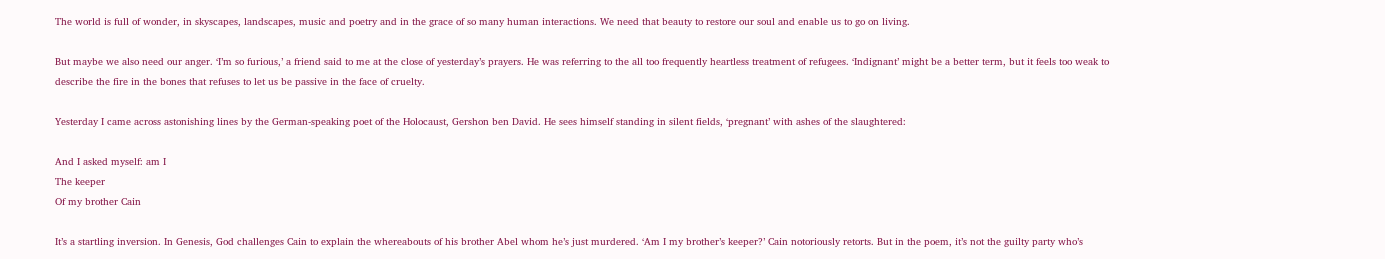The world is full of wonder, in skyscapes, landscapes, music and poetry and in the grace of so many human interactions. We need that beauty to restore our soul and enable us to go on living.

But maybe we also need our anger. ‘I’m so furious,’ a friend said to me at the close of yesterday’s prayers. He was referring to the all too frequently heartless treatment of refugees. ‘Indignant’ might be a better term, but it feels too weak to describe the fire in the bones that refuses to let us be passive in the face of cruelty.

Yesterday I came across astonishing lines by the German-speaking poet of the Holocaust, Gershon ben David. He sees himself standing in silent fields, ‘pregnant’ with ashes of the slaughtered:

And I asked myself: am I
The keeper
Of my brother Cain

It’s a startling inversion. In Genesis, God challenges Cain to explain the whereabouts of his brother Abel whom he’s just murdered. ‘Am I my brother’s keeper?’ Cain notoriously retorts. But in the poem, it’s not the guilty party who’s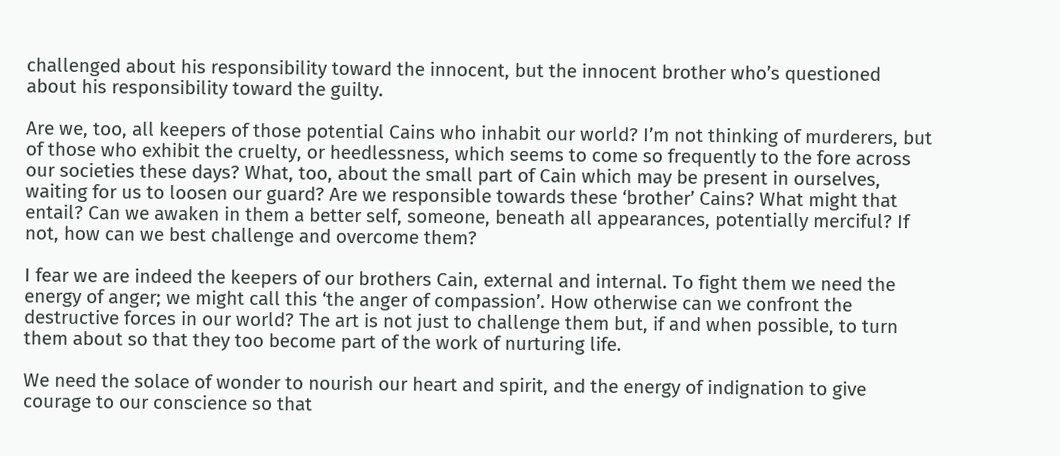challenged about his responsibility toward the innocent, but the innocent brother who’s questioned about his responsibility toward the guilty.

Are we, too, all keepers of those potential Cains who inhabit our world? I’m not thinking of murderers, but of those who exhibit the cruelty, or heedlessness, which seems to come so frequently to the fore across our societies these days? What, too, about the small part of Cain which may be present in ourselves, waiting for us to loosen our guard? Are we responsible towards these ‘brother’ Cains? What might that entail? Can we awaken in them a better self, someone, beneath all appearances, potentially merciful? If not, how can we best challenge and overcome them?

I fear we are indeed the keepers of our brothers Cain, external and internal. To fight them we need the energy of anger; we might call this ‘the anger of compassion’. How otherwise can we confront the destructive forces in our world? The art is not just to challenge them but, if and when possible, to turn them about so that they too become part of the work of nurturing life.

We need the solace of wonder to nourish our heart and spirit, and the energy of indignation to give courage to our conscience so that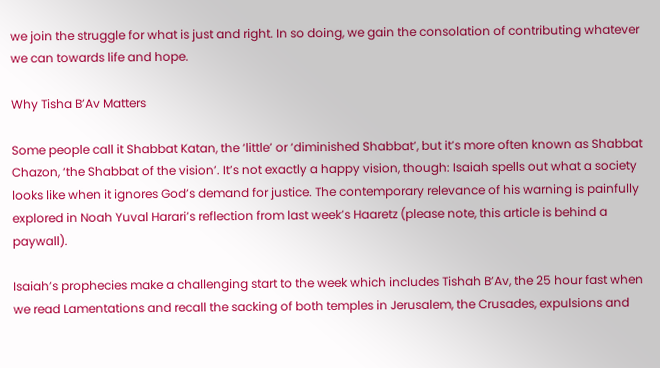we join the struggle for what is just and right. In so doing, we gain the consolation of contributing whatever we can towards life and hope.

Why Tisha B’Av Matters

Some people call it Shabbat Katan, the ‘little’ or ‘diminished Shabbat’, but it’s more often known as Shabbat Chazon, ‘the Shabbat of the vision’. It’s not exactly a happy vision, though: Isaiah spells out what a society looks like when it ignores God’s demand for justice. The contemporary relevance of his warning is painfully explored in Noah Yuval Harari’s reflection from last week’s Haaretz (please note, this article is behind a paywall).

Isaiah’s prophecies make a challenging start to the week which includes Tishah B’Av, the 25 hour fast when we read Lamentations and recall the sacking of both temples in Jerusalem, the Crusades, expulsions and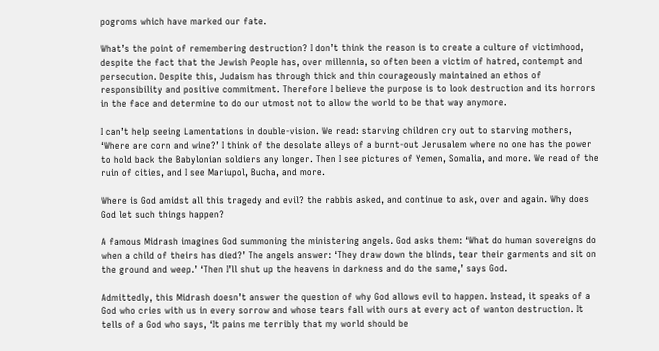pogroms which have marked our fate.

What’s the point of remembering destruction? I don’t think the reason is to create a culture of victimhood, despite the fact that the Jewish People has, over millennia, so often been a victim of hatred, contempt and persecution. Despite this, Judaism has through thick and thin courageously maintained an ethos of responsibility and positive commitment. Therefore I believe the purpose is to look destruction and its horrors in the face and determine to do our utmost not to allow the world to be that way anymore.

I can’t help seeing Lamentations in double-vision. We read: starving children cry out to starving mothers, ‘Where are corn and wine?’ I think of the desolate alleys of a burnt-out Jerusalem where no one has the power to hold back the Babylonian soldiers any longer. Then I see pictures of Yemen, Somalia, and more. We read of the ruin of cities, and I see Mariupol, Bucha, and more.

Where is God amidst all this tragedy and evil? the rabbis asked, and continue to ask, over and again. Why does God let such things happen?

A famous Midrash imagines God summoning the ministering angels. God asks them: ‘What do human sovereigns do when a child of theirs has died?’ The angels answer: ‘They draw down the blinds, tear their garments and sit on the ground and weep.’ ‘Then I’ll shut up the heavens in darkness and do the same,’ says God.

Admittedly, this Midrash doesn’t answer the question of why God allows evil to happen. Instead, it speaks of a God who cries with us in every sorrow and whose tears fall with ours at every act of wanton destruction. It tells of a God who says, ‘It pains me terribly that my world should be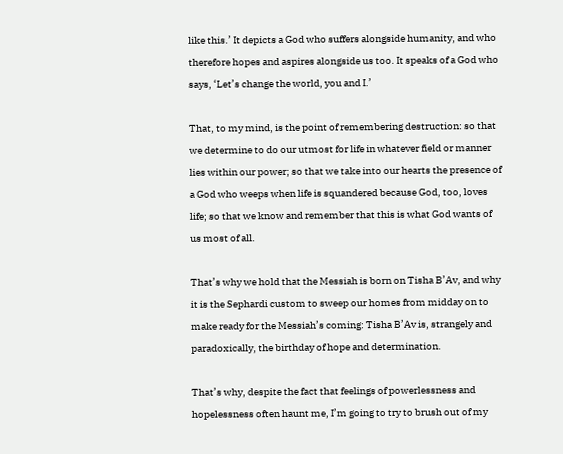like this.’ It depicts a God who suffers alongside humanity, and who therefore hopes and aspires alongside us too. It speaks of a God who says, ‘Let’s change the world, you and I.’

That, to my mind, is the point of remembering destruction: so that we determine to do our utmost for life in whatever field or manner lies within our power; so that we take into our hearts the presence of a God who weeps when life is squandered because God, too, loves life; so that we know and remember that this is what God wants of us most of all.

That’s why we hold that the Messiah is born on Tisha B’Av, and why it is the Sephardi custom to sweep our homes from midday on to make ready for the Messiah’s coming: Tisha B’Av is, strangely and paradoxically, the birthday of hope and determination.

That’s why, despite the fact that feelings of powerlessness and hopelessness often haunt me, I’m going to try to brush out of my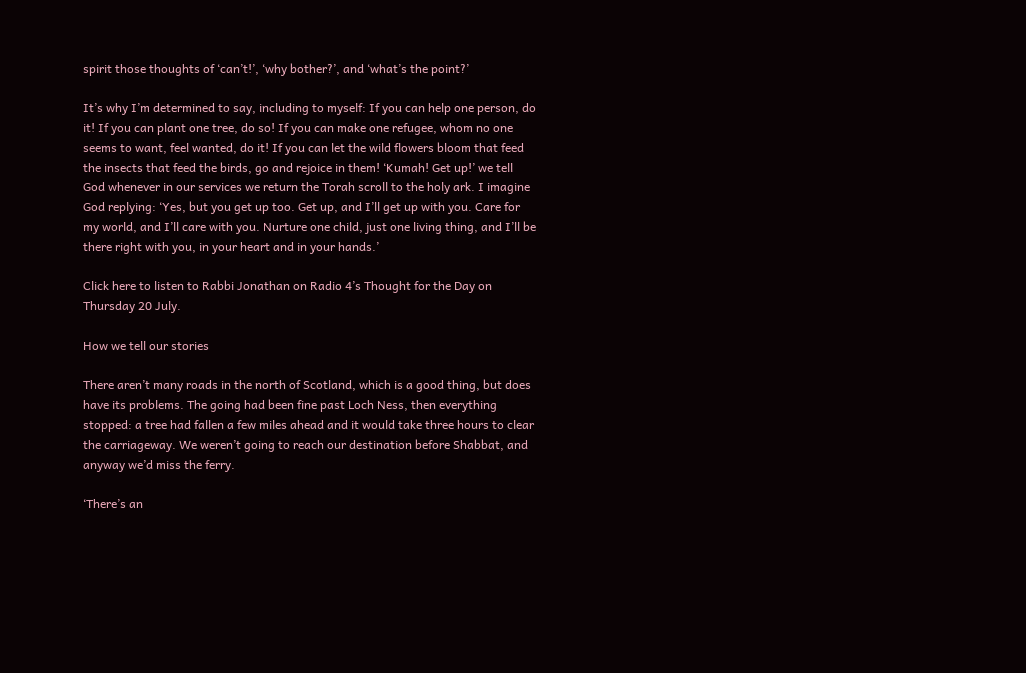spirit those thoughts of ‘can’t!’, ‘why bother?’, and ‘what’s the point?’

It’s why I’m determined to say, including to myself: If you can help one person, do it! If you can plant one tree, do so! If you can make one refugee, whom no one seems to want, feel wanted, do it! If you can let the wild flowers bloom that feed the insects that feed the birds, go and rejoice in them! ‘Kumah! Get up!’ we tell God whenever in our services we return the Torah scroll to the holy ark. I imagine God replying: ‘Yes, but you get up too. Get up, and I’ll get up with you. Care for my world, and I’ll care with you. Nurture one child, just one living thing, and I’ll be there right with you, in your heart and in your hands.’

Click here to listen to Rabbi Jonathan on Radio 4’s Thought for the Day on Thursday 20 July.

How we tell our stories

There aren’t many roads in the north of Scotland, which is a good thing, but does have its problems. The going had been fine past Loch Ness, then everything stopped: a tree had fallen a few miles ahead and it would take three hours to clear the carriageway. We weren’t going to reach our destination before Shabbat, and anyway we’d miss the ferry.

‘There’s an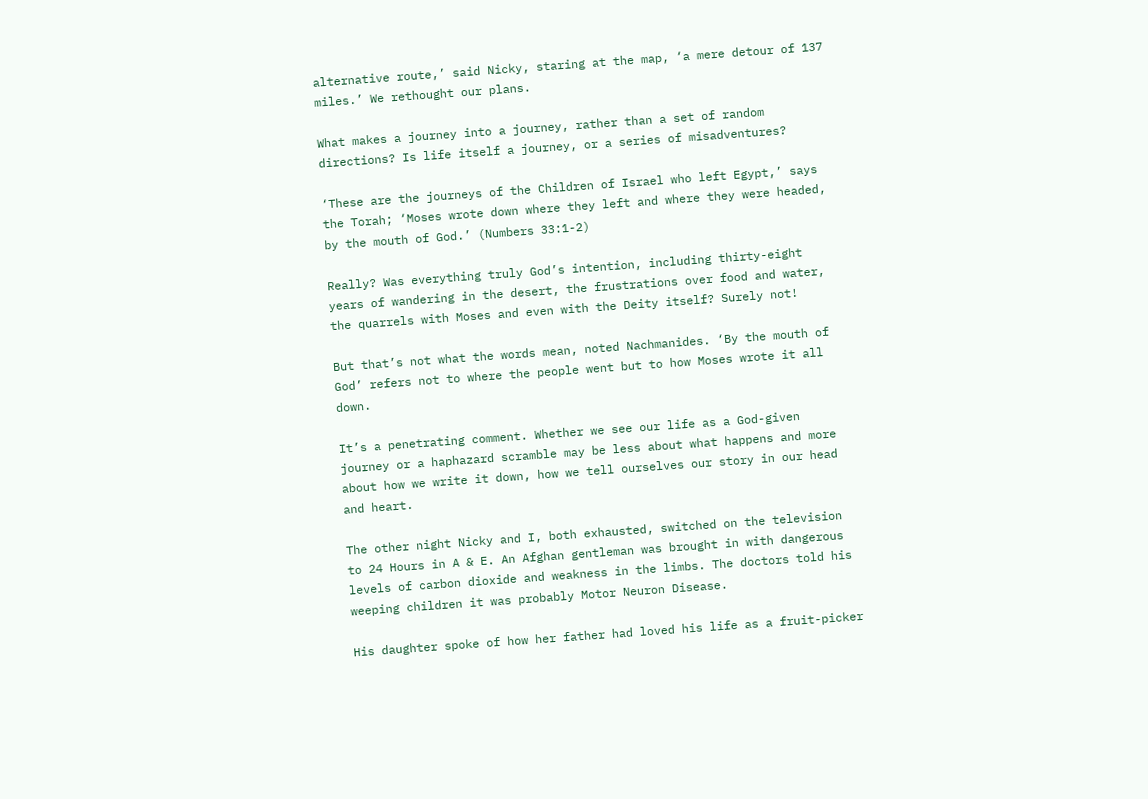alternative route,’ said Nicky, staring at the map, ‘a mere detour of 137 miles.’ We rethought our plans.

What makes a journey into a journey, rather than a set of random directions? Is life itself a journey, or a series of misadventures?

‘These are the journeys of the Children of Israel who left Egypt,’ says the Torah; ‘Moses wrote down where they left and where they were headed, by the mouth of God.’ (Numbers 33:1-2)

Really? Was everything truly God’s intention, including thirty-eight years of wandering in the desert, the frustrations over food and water, the quarrels with Moses and even with the Deity itself? Surely not!

But that’s not what the words mean, noted Nachmanides. ‘By the mouth of God’ refers not to where the people went but to how Moses wrote it all down.

It’s a penetrating comment. Whether we see our life as a God-given journey or a haphazard scramble may be less about what happens and more about how we write it down, how we tell ourselves our story in our head and heart.

The other night Nicky and I, both exhausted, switched on the television to 24 Hours in A & E. An Afghan gentleman was brought in with dangerous levels of carbon dioxide and weakness in the limbs. The doctors told his weeping children it was probably Motor Neuron Disease.

His daughter spoke of how her father had loved his life as a fruit-picker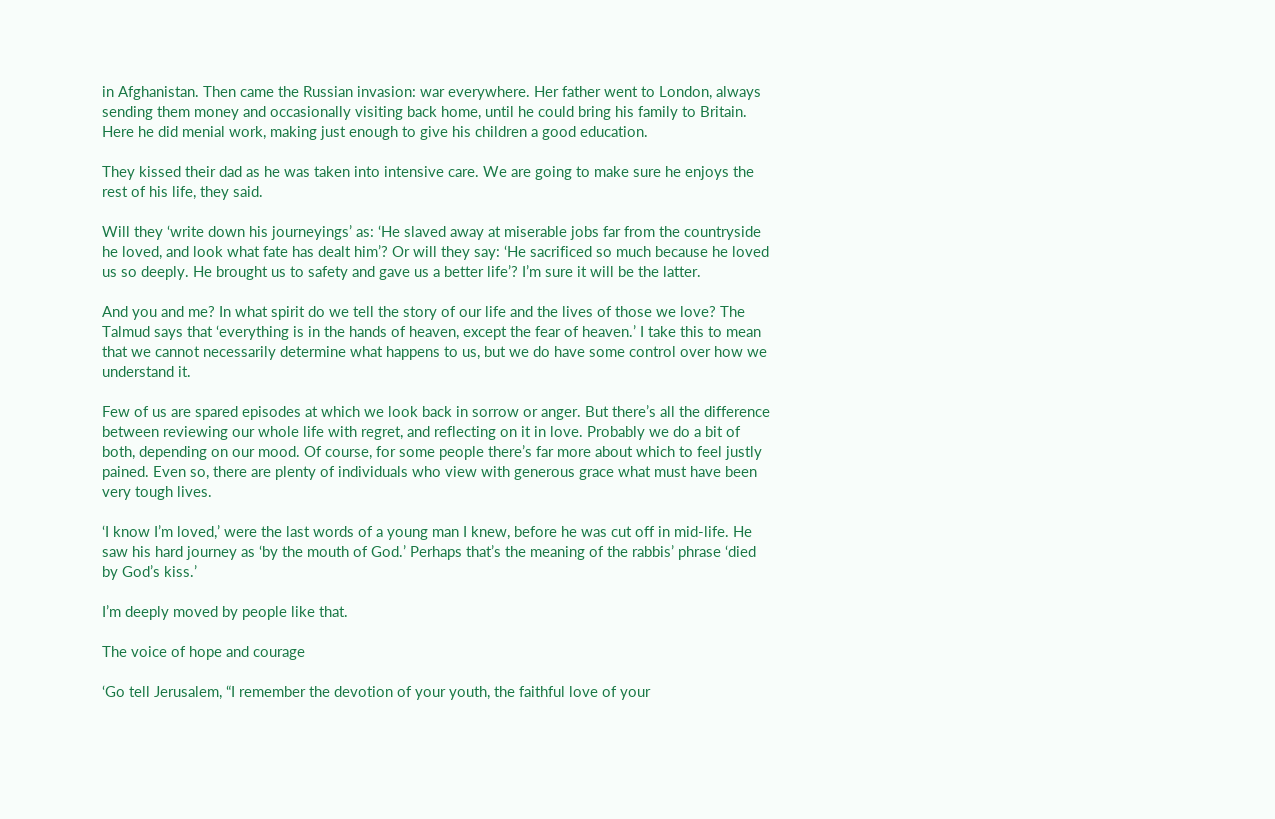in Afghanistan. Then came the Russian invasion: war everywhere. Her father went to London, always sending them money and occasionally visiting back home, until he could bring his family to Britain. Here he did menial work, making just enough to give his children a good education.

They kissed their dad as he was taken into intensive care. We are going to make sure he enjoys the rest of his life, they said.

Will they ‘write down his journeyings’ as: ‘He slaved away at miserable jobs far from the countryside he loved, and look what fate has dealt him’? Or will they say: ‘He sacrificed so much because he loved us so deeply. He brought us to safety and gave us a better life’? I’m sure it will be the latter.

And you and me? In what spirit do we tell the story of our life and the lives of those we love? The Talmud says that ‘everything is in the hands of heaven, except the fear of heaven.’ I take this to mean that we cannot necessarily determine what happens to us, but we do have some control over how we understand it.

Few of us are spared episodes at which we look back in sorrow or anger. But there’s all the difference between reviewing our whole life with regret, and reflecting on it in love. Probably we do a bit of both, depending on our mood. Of course, for some people there’s far more about which to feel justly pained. Even so, there are plenty of individuals who view with generous grace what must have been very tough lives.

‘I know I’m loved,’ were the last words of a young man I knew, before he was cut off in mid-life. He saw his hard journey as ‘by the mouth of God.’ Perhaps that’s the meaning of the rabbis’ phrase ‘died by God’s kiss.’

I’m deeply moved by people like that.

The voice of hope and courage

‘Go tell Jerusalem, “I remember the devotion of your youth, the faithful love of your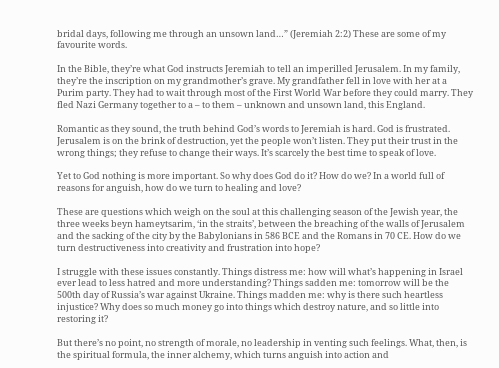bridal days, following me through an unsown land…” (Jeremiah 2:2) These are some of my favourite words.

In the Bible, they’re what God instructs Jeremiah to tell an imperilled Jerusalem. In my family, they’re the inscription on my grandmother’s grave. My grandfather fell in love with her at a Purim party. They had to wait through most of the First World War before they could marry. They fled Nazi Germany together to a – to them – unknown and unsown land, this England.

Romantic as they sound, the truth behind God’s words to Jeremiah is hard. God is frustrated. Jerusalem is on the brink of destruction, yet the people won’t listen. They put their trust in the wrong things; they refuse to change their ways. It’s scarcely the best time to speak of love.

Yet to God nothing is more important. So why does God do it? How do we? In a world full of reasons for anguish, how do we turn to healing and love?

These are questions which weigh on the soul at this challenging season of the Jewish year, the three weeks beyn hameytsarim, ‘in the straits’, between the breaching of the walls of Jerusalem and the sacking of the city by the Babylonians in 586 BCE and the Romans in 70 CE. How do we turn destructiveness into creativity and frustration into hope?

I struggle with these issues constantly. Things distress me: how will what’s happening in Israel ever lead to less hatred and more understanding? Things sadden me: tomorrow will be the 500th day of Russia’s war against Ukraine. Things madden me: why is there such heartless injustice? Why does so much money go into things which destroy nature, and so little into restoring it?

But there’s no point, no strength of morale, no leadership in venting such feelings. What, then, is the spiritual formula, the inner alchemy, which turns anguish into action and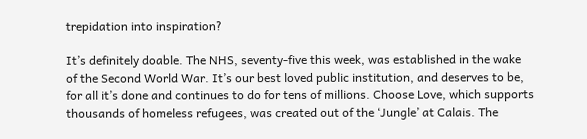trepidation into inspiration?

It’s definitely doable. The NHS, seventy-five this week, was established in the wake of the Second World War. It’s our best loved public institution, and deserves to be, for all it’s done and continues to do for tens of millions. Choose Love, which supports thousands of homeless refugees, was created out of the ‘Jungle’ at Calais. The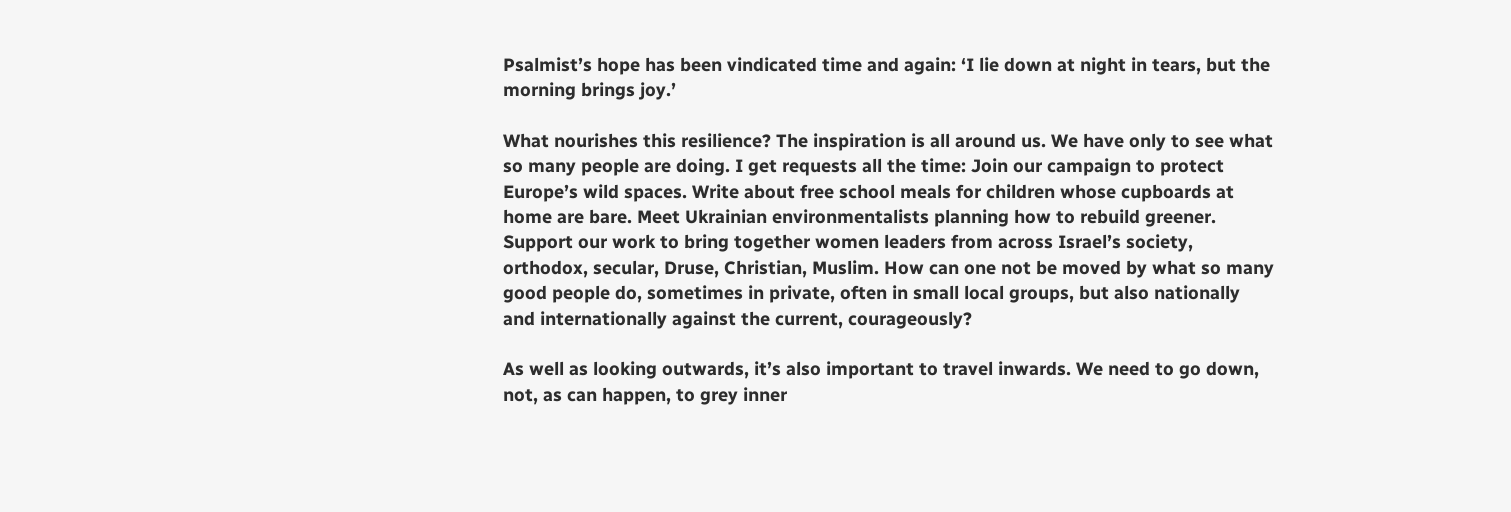Psalmist’s hope has been vindicated time and again: ‘I lie down at night in tears, but the morning brings joy.’

What nourishes this resilience? The inspiration is all around us. We have only to see what so many people are doing. I get requests all the time: Join our campaign to protect Europe’s wild spaces. Write about free school meals for children whose cupboards at home are bare. Meet Ukrainian environmentalists planning how to rebuild greener. Support our work to bring together women leaders from across Israel’s society, orthodox, secular, Druse, Christian, Muslim. How can one not be moved by what so many good people do, sometimes in private, often in small local groups, but also nationally and internationally against the current, courageously?

As well as looking outwards, it’s also important to travel inwards. We need to go down, not, as can happen, to grey inner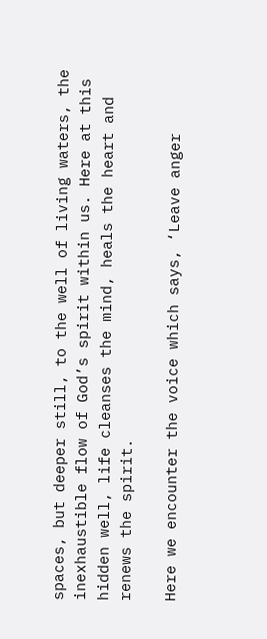spaces, but deeper still, to the well of living waters, the inexhaustible flow of God’s spirit within us. Here at this hidden well, life cleanses the mind, heals the heart and renews the spirit.

Here we encounter the voice which says, ‘Leave anger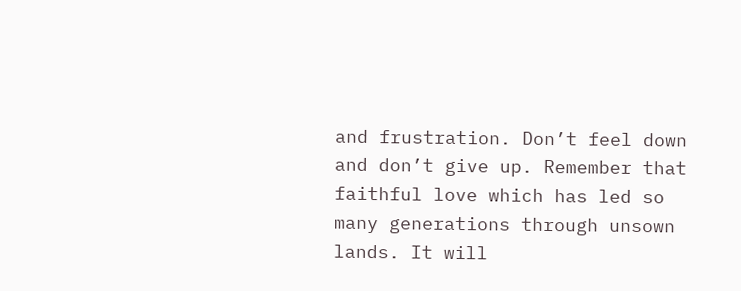and frustration. Don’t feel down and don’t give up. Remember that faithful love which has led so many generations through unsown lands. It will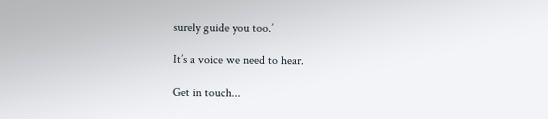surely guide you too.’

It’s a voice we need to hear.

Get in touch...